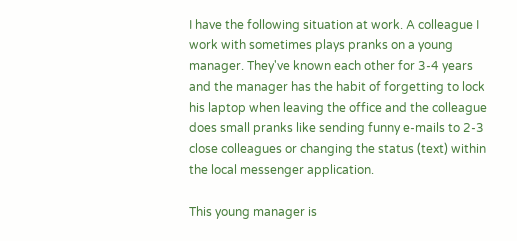I have the following situation at work. A colleague I work with sometimes plays pranks on a young manager. They've known each other for 3-4 years and the manager has the habit of forgetting to lock his laptop when leaving the office and the colleague does small pranks like sending funny e-mails to 2-3 close colleagues or changing the status (text) within the local messenger application.

This young manager is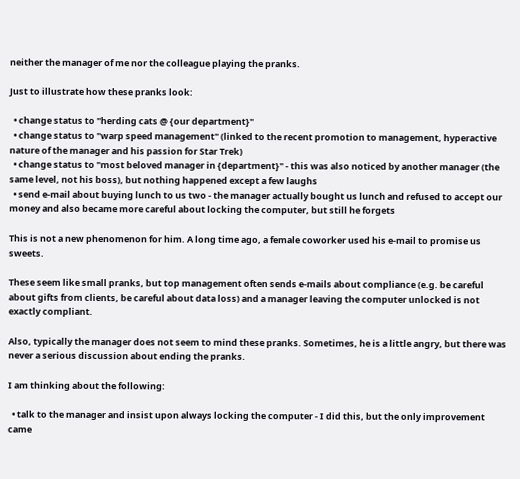neither the manager of me nor the colleague playing the pranks.

Just to illustrate how these pranks look:

  • change status to "herding cats @ {our department}"
  • change status to "warp speed management" (linked to the recent promotion to management, hyperactive nature of the manager and his passion for Star Trek)
  • change status to "most beloved manager in {department}" - this was also noticed by another manager (the same level, not his boss), but nothing happened except a few laughs
  • send e-mail about buying lunch to us two - the manager actually bought us lunch and refused to accept our money and also became more careful about locking the computer, but still he forgets

This is not a new phenomenon for him. A long time ago, a female coworker used his e-mail to promise us sweets.

These seem like small pranks, but top management often sends e-mails about compliance (e.g. be careful about gifts from clients, be careful about data loss) and a manager leaving the computer unlocked is not exactly compliant.

Also, typically the manager does not seem to mind these pranks. Sometimes, he is a little angry, but there was never a serious discussion about ending the pranks.

I am thinking about the following:

  • talk to the manager and insist upon always locking the computer - I did this, but the only improvement came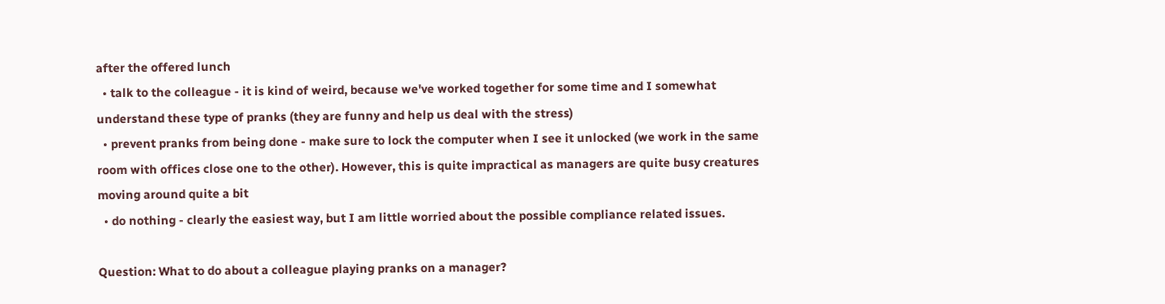after the offered lunch
  • talk to the colleague - it is kind of weird, because we've worked together for some time and I somewhat understand these type of pranks (they are funny and help us deal with the stress)
  • prevent pranks from being done - make sure to lock the computer when I see it unlocked (we work in the same room with offices close one to the other). However, this is quite impractical as managers are quite busy creatures moving around quite a bit
  • do nothing - clearly the easiest way, but I am little worried about the possible compliance related issues.

Question: What to do about a colleague playing pranks on a manager?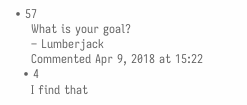• 57
    What is your goal?
    – Lumberjack
    Commented Apr 9, 2018 at 15:22
  • 4
    I find that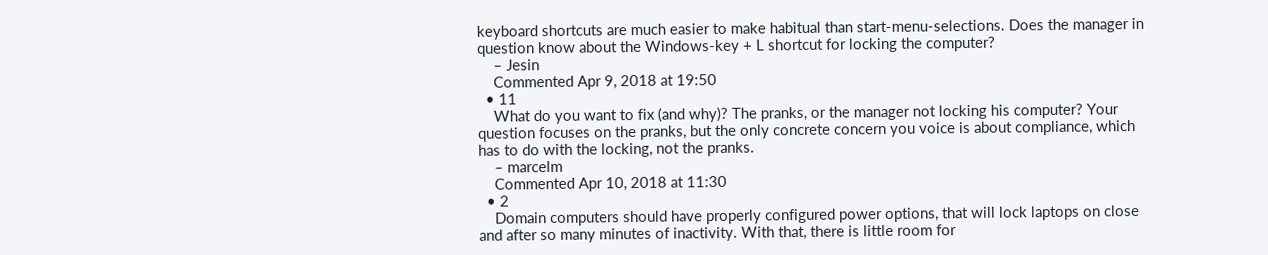keyboard shortcuts are much easier to make habitual than start-menu-selections. Does the manager in question know about the Windows-key + L shortcut for locking the computer?
    – Jesin
    Commented Apr 9, 2018 at 19:50
  • 11
    What do you want to fix (and why)? The pranks, or the manager not locking his computer? Your question focuses on the pranks, but the only concrete concern you voice is about compliance, which has to do with the locking, not the pranks.
    – marcelm
    Commented Apr 10, 2018 at 11:30
  • 2
    Domain computers should have properly configured power options, that will lock laptops on close and after so many minutes of inactivity. With that, there is little room for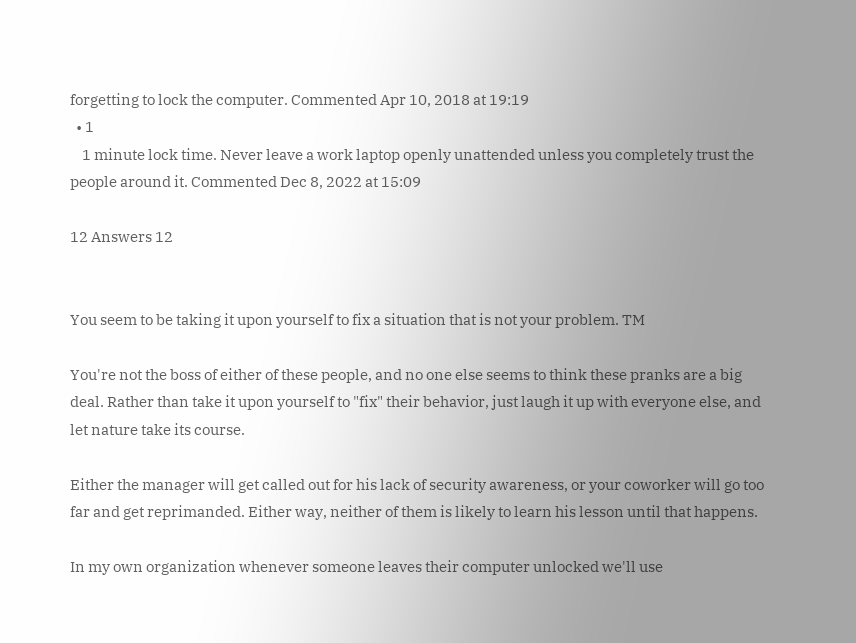forgetting to lock the computer. Commented Apr 10, 2018 at 19:19
  • 1
    1 minute lock time. Never leave a work laptop openly unattended unless you completely trust the people around it. Commented Dec 8, 2022 at 15:09

12 Answers 12


You seem to be taking it upon yourself to fix a situation that is not your problem. TM

You're not the boss of either of these people, and no one else seems to think these pranks are a big deal. Rather than take it upon yourself to "fix" their behavior, just laugh it up with everyone else, and let nature take its course.

Either the manager will get called out for his lack of security awareness, or your coworker will go too far and get reprimanded. Either way, neither of them is likely to learn his lesson until that happens.

In my own organization whenever someone leaves their computer unlocked we'll use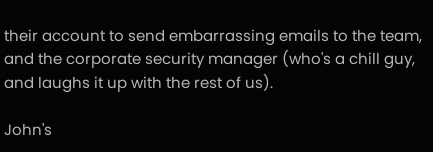their account to send embarrassing emails to the team, and the corporate security manager (who's a chill guy, and laughs it up with the rest of us).

John's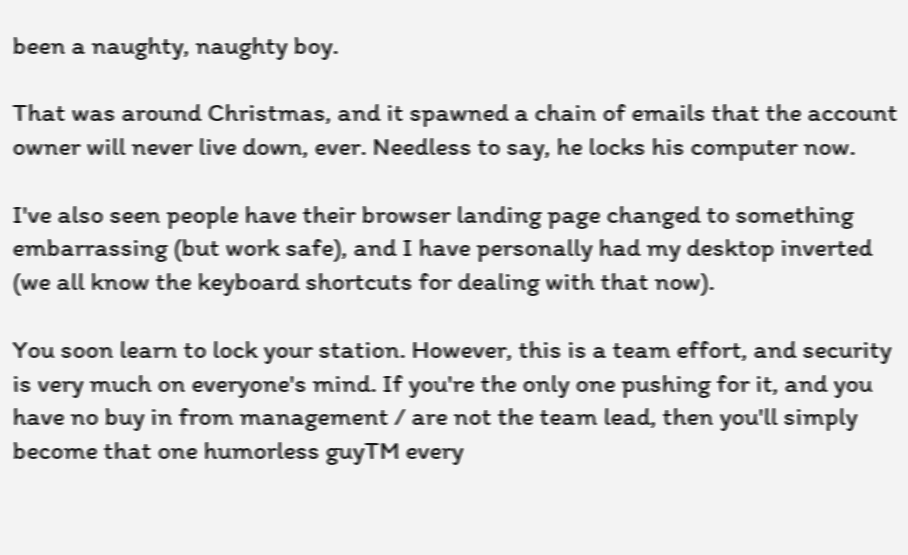been a naughty, naughty boy.

That was around Christmas, and it spawned a chain of emails that the account owner will never live down, ever. Needless to say, he locks his computer now.

I've also seen people have their browser landing page changed to something embarrassing (but work safe), and I have personally had my desktop inverted (we all know the keyboard shortcuts for dealing with that now).

You soon learn to lock your station. However, this is a team effort, and security is very much on everyone's mind. If you're the only one pushing for it, and you have no buy in from management / are not the team lead, then you'll simply become that one humorless guyTM every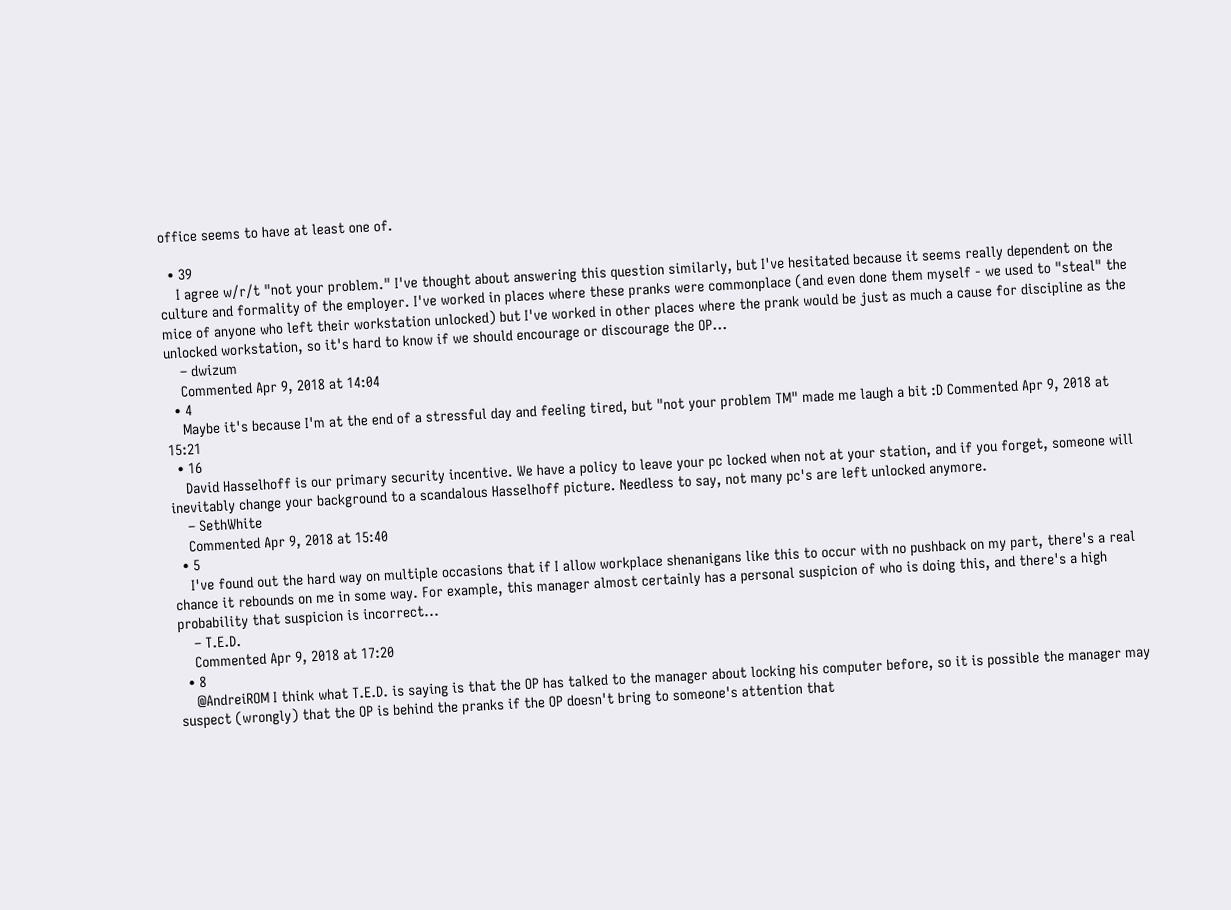office seems to have at least one of.

  • 39
    I agree w/r/t "not your problem." I've thought about answering this question similarly, but I've hesitated because it seems really dependent on the culture and formality of the employer. I've worked in places where these pranks were commonplace (and even done them myself - we used to "steal" the mice of anyone who left their workstation unlocked) but I've worked in other places where the prank would be just as much a cause for discipline as the unlocked workstation, so it's hard to know if we should encourage or discourage the OP...
    – dwizum
    Commented Apr 9, 2018 at 14:04
  • 4
    Maybe it's because I'm at the end of a stressful day and feeling tired, but "not your problem TM" made me laugh a bit :D Commented Apr 9, 2018 at 15:21
  • 16
    David Hasselhoff is our primary security incentive. We have a policy to leave your pc locked when not at your station, and if you forget, someone will inevitably change your background to a scandalous Hasselhoff picture. Needless to say, not many pc's are left unlocked anymore.
    – SethWhite
    Commented Apr 9, 2018 at 15:40
  • 5
    I've found out the hard way on multiple occasions that if I allow workplace shenanigans like this to occur with no pushback on my part, there's a real chance it rebounds on me in some way. For example, this manager almost certainly has a personal suspicion of who is doing this, and there's a high probability that suspicion is incorrect...
    – T.E.D.
    Commented Apr 9, 2018 at 17:20
  • 8
    @AndreiROM I think what T.E.D. is saying is that the OP has talked to the manager about locking his computer before, so it is possible the manager may suspect (wrongly) that the OP is behind the pranks if the OP doesn't bring to someone's attention that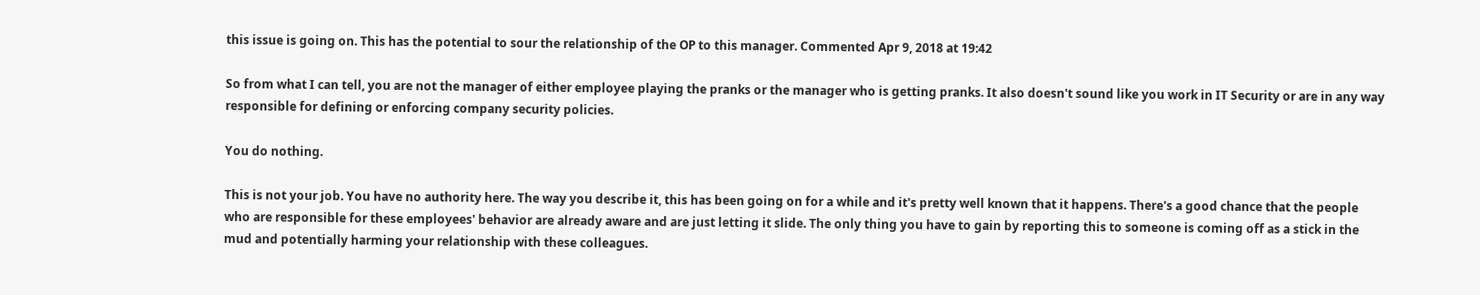this issue is going on. This has the potential to sour the relationship of the OP to this manager. Commented Apr 9, 2018 at 19:42

So from what I can tell, you are not the manager of either employee playing the pranks or the manager who is getting pranks. It also doesn't sound like you work in IT Security or are in any way responsible for defining or enforcing company security policies.

You do nothing.

This is not your job. You have no authority here. The way you describe it, this has been going on for a while and it's pretty well known that it happens. There's a good chance that the people who are responsible for these employees' behavior are already aware and are just letting it slide. The only thing you have to gain by reporting this to someone is coming off as a stick in the mud and potentially harming your relationship with these colleagues.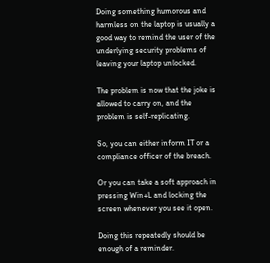Doing something humorous and harmless on the laptop is usually a good way to remind the user of the underlying security problems of leaving your laptop unlocked.

The problem is now that the joke is allowed to carry on, and the problem is self-replicating.

So, you can either inform IT or a compliance officer of the breach.

Or you can take a soft approach in pressing Win+L and locking the screen whenever you see it open.

Doing this repeatedly should be enough of a reminder.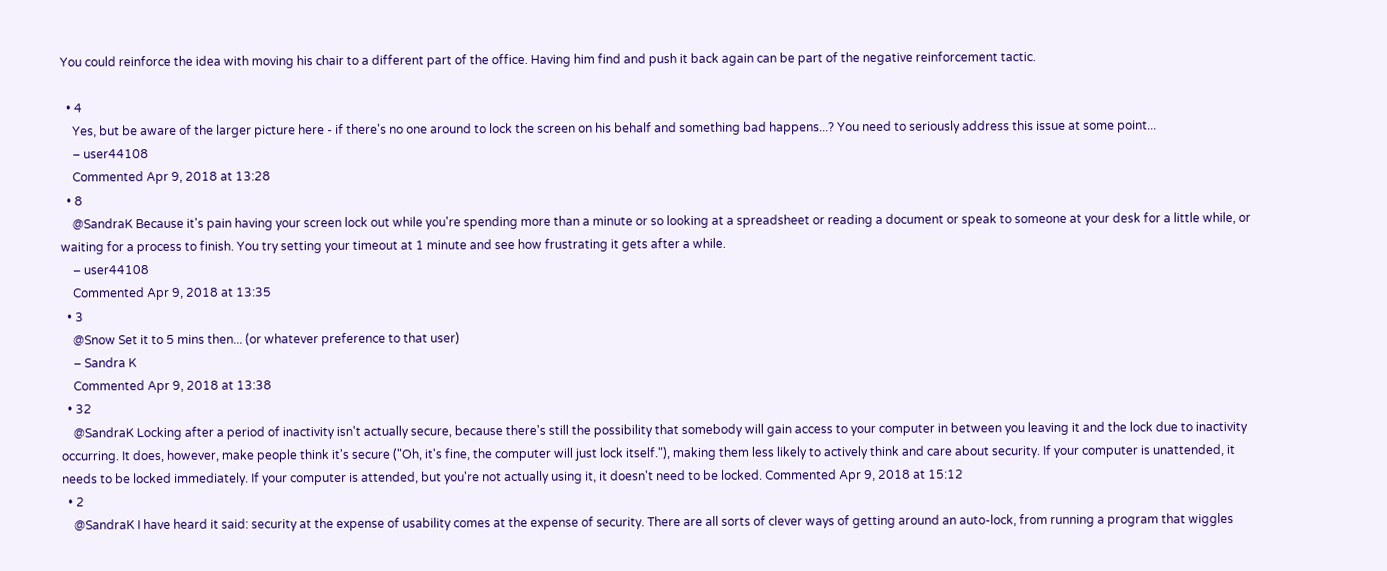You could reinforce the idea with moving his chair to a different part of the office. Having him find and push it back again can be part of the negative reinforcement tactic.

  • 4
    Yes, but be aware of the larger picture here - if there's no one around to lock the screen on his behalf and something bad happens...? You need to seriously address this issue at some point...
    – user44108
    Commented Apr 9, 2018 at 13:28
  • 8
    @SandraK Because it's pain having your screen lock out while you're spending more than a minute or so looking at a spreadsheet or reading a document or speak to someone at your desk for a little while, or waiting for a process to finish. You try setting your timeout at 1 minute and see how frustrating it gets after a while.
    – user44108
    Commented Apr 9, 2018 at 13:35
  • 3
    @Snow Set it to 5 mins then... (or whatever preference to that user)
    – Sandra K
    Commented Apr 9, 2018 at 13:38
  • 32
    @SandraK Locking after a period of inactivity isn't actually secure, because there's still the possibility that somebody will gain access to your computer in between you leaving it and the lock due to inactivity occurring. It does, however, make people think it's secure ("Oh, it's fine, the computer will just lock itself."), making them less likely to actively think and care about security. If your computer is unattended, it needs to be locked immediately. If your computer is attended, but you're not actually using it, it doesn't need to be locked. Commented Apr 9, 2018 at 15:12
  • 2
    @SandraK I have heard it said: security at the expense of usability comes at the expense of security. There are all sorts of clever ways of getting around an auto-lock, from running a program that wiggles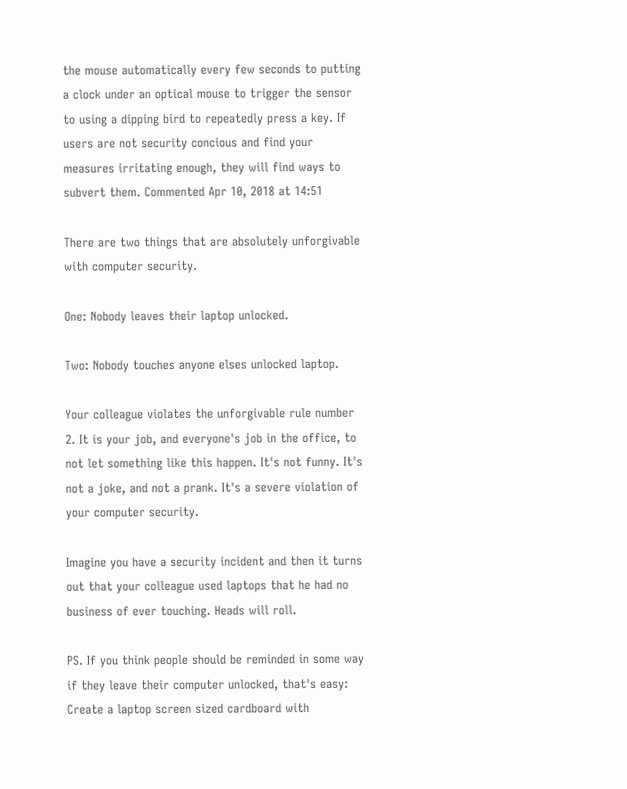the mouse automatically every few seconds to putting a clock under an optical mouse to trigger the sensor to using a dipping bird to repeatedly press a key. If users are not security concious and find your measures irritating enough, they will find ways to subvert them. Commented Apr 10, 2018 at 14:51

There are two things that are absolutely unforgivable with computer security.

One: Nobody leaves their laptop unlocked.

Two: Nobody touches anyone elses unlocked laptop.

Your colleague violates the unforgivable rule number 2. It is your job, and everyone's job in the office, to not let something like this happen. It's not funny. It's not a joke, and not a prank. It's a severe violation of your computer security.

Imagine you have a security incident and then it turns out that your colleague used laptops that he had no business of ever touching. Heads will roll.

PS. If you think people should be reminded in some way if they leave their computer unlocked, that's easy: Create a laptop screen sized cardboard with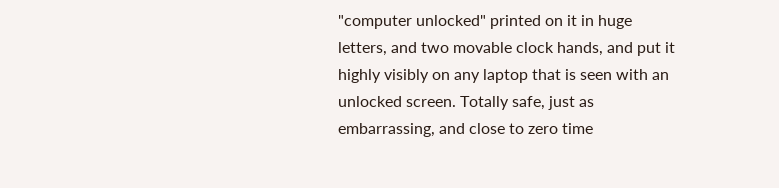"computer unlocked" printed on it in huge letters, and two movable clock hands, and put it highly visibly on any laptop that is seen with an unlocked screen. Totally safe, just as embarrassing, and close to zero time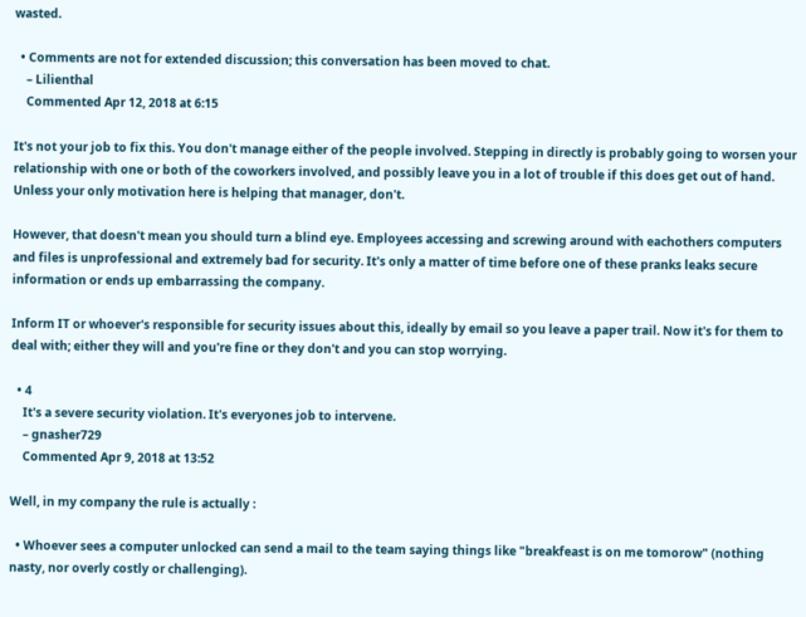wasted.

  • Comments are not for extended discussion; this conversation has been moved to chat.
    – Lilienthal
    Commented Apr 12, 2018 at 6:15

It's not your job to fix this. You don't manage either of the people involved. Stepping in directly is probably going to worsen your relationship with one or both of the coworkers involved, and possibly leave you in a lot of trouble if this does get out of hand. Unless your only motivation here is helping that manager, don't.

However, that doesn't mean you should turn a blind eye. Employees accessing and screwing around with eachothers computers and files is unprofessional and extremely bad for security. It's only a matter of time before one of these pranks leaks secure information or ends up embarrassing the company.

Inform IT or whoever's responsible for security issues about this, ideally by email so you leave a paper trail. Now it's for them to deal with; either they will and you're fine or they don't and you can stop worrying.

  • 4
    It's a severe security violation. It's everyones job to intervene.
    – gnasher729
    Commented Apr 9, 2018 at 13:52

Well, in my company the rule is actually :

  • Whoever sees a computer unlocked can send a mail to the team saying things like "breakfeast is on me tomorow" (nothing nasty, nor overly costly or challenging).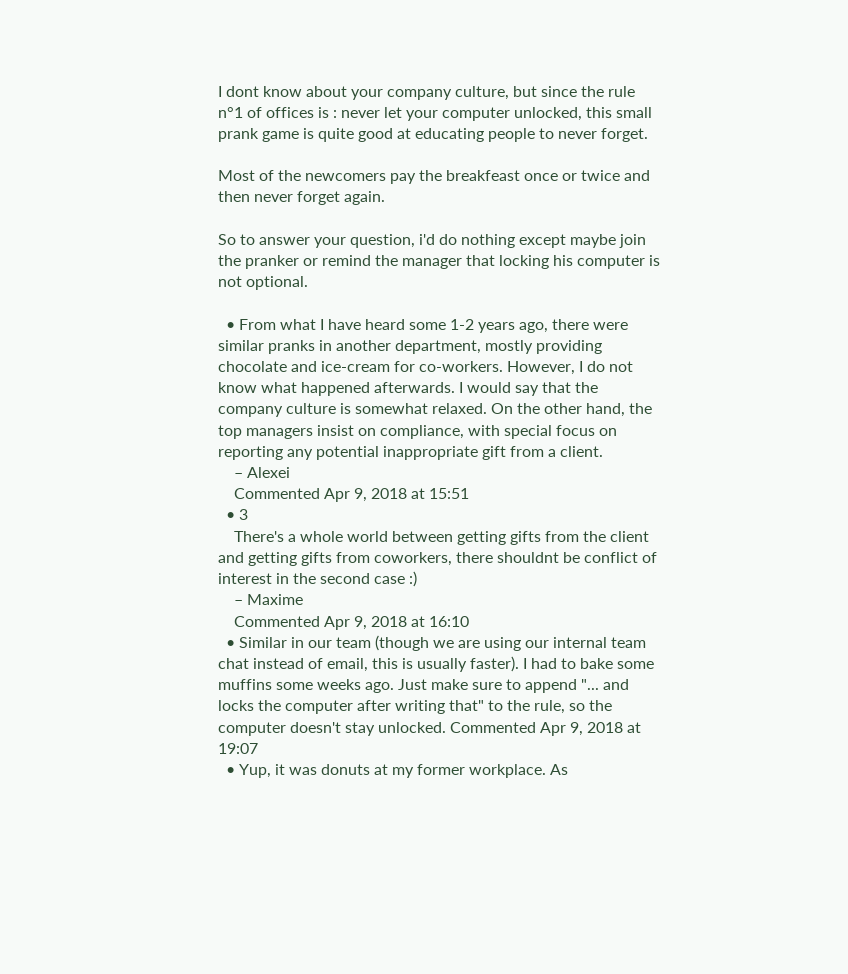I dont know about your company culture, but since the rule n°1 of offices is : never let your computer unlocked, this small prank game is quite good at educating people to never forget.

Most of the newcomers pay the breakfeast once or twice and then never forget again.

So to answer your question, i'd do nothing except maybe join the pranker or remind the manager that locking his computer is not optional.

  • From what I have heard some 1-2 years ago, there were similar pranks in another department, mostly providing chocolate and ice-cream for co-workers. However, I do not know what happened afterwards. I would say that the company culture is somewhat relaxed. On the other hand, the top managers insist on compliance, with special focus on reporting any potential inappropriate gift from a client.
    – Alexei
    Commented Apr 9, 2018 at 15:51
  • 3
    There's a whole world between getting gifts from the client and getting gifts from coworkers, there shouldnt be conflict of interest in the second case :)
    – Maxime
    Commented Apr 9, 2018 at 16:10
  • Similar in our team (though we are using our internal team chat instead of email, this is usually faster). I had to bake some muffins some weeks ago. Just make sure to append "... and locks the computer after writing that" to the rule, so the computer doesn't stay unlocked. Commented Apr 9, 2018 at 19:07
  • Yup, it was donuts at my former workplace. As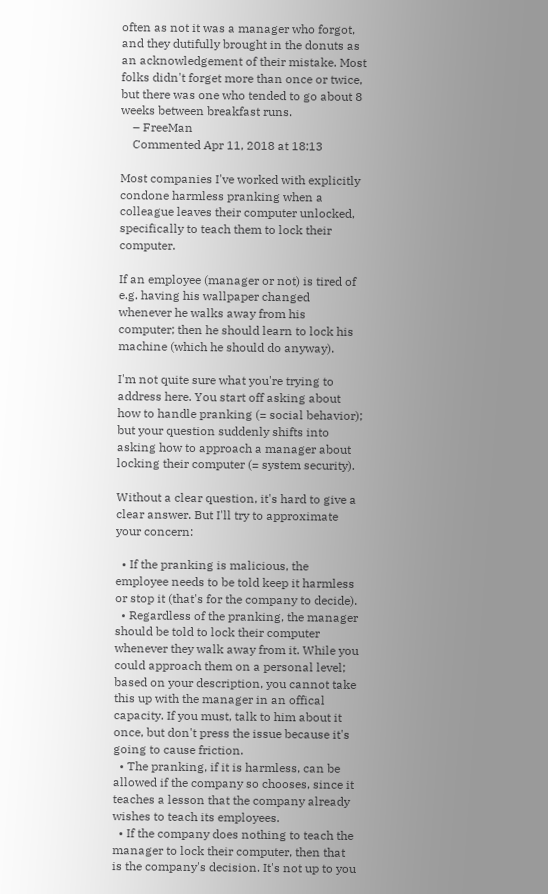often as not it was a manager who forgot, and they dutifully brought in the donuts as an acknowledgement of their mistake. Most folks didn't forget more than once or twice, but there was one who tended to go about 8 weeks between breakfast runs.
    – FreeMan
    Commented Apr 11, 2018 at 18:13

Most companies I've worked with explicitly condone harmless pranking when a colleague leaves their computer unlocked, specifically to teach them to lock their computer.

If an employee (manager or not) is tired of e.g. having his wallpaper changed whenever he walks away from his computer; then he should learn to lock his machine (which he should do anyway).

I'm not quite sure what you're trying to address here. You start off asking about how to handle pranking (= social behavior); but your question suddenly shifts into asking how to approach a manager about locking their computer (= system security).

Without a clear question, it's hard to give a clear answer. But I'll try to approximate your concern:

  • If the pranking is malicious, the employee needs to be told keep it harmless or stop it (that's for the company to decide).
  • Regardless of the pranking, the manager should be told to lock their computer whenever they walk away from it. While you could approach them on a personal level; based on your description, you cannot take this up with the manager in an offical capacity. If you must, talk to him about it once, but don't press the issue because it's going to cause friction.
  • The pranking, if it is harmless, can be allowed if the company so chooses, since it teaches a lesson that the company already wishes to teach its employees.
  • If the company does nothing to teach the manager to lock their computer, then that is the company's decision. It's not up to you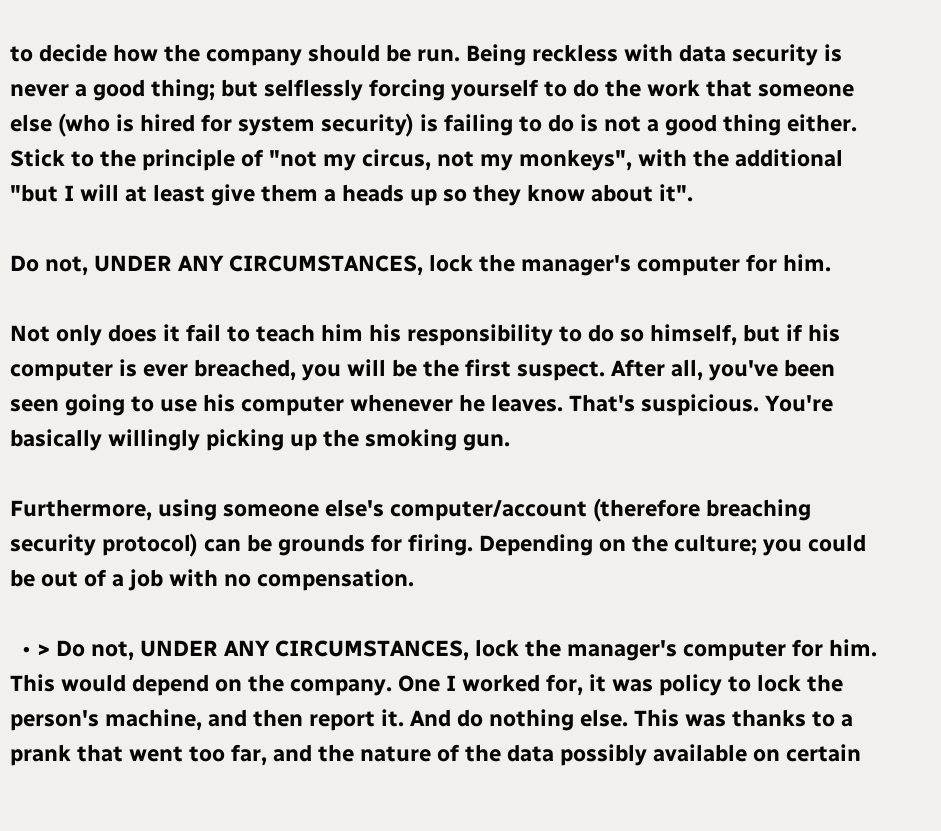to decide how the company should be run. Being reckless with data security is never a good thing; but selflessly forcing yourself to do the work that someone else (who is hired for system security) is failing to do is not a good thing either. Stick to the principle of "not my circus, not my monkeys", with the additional "but I will at least give them a heads up so they know about it".

Do not, UNDER ANY CIRCUMSTANCES, lock the manager's computer for him.

Not only does it fail to teach him his responsibility to do so himself, but if his computer is ever breached, you will be the first suspect. After all, you've been seen going to use his computer whenever he leaves. That's suspicious. You're basically willingly picking up the smoking gun.

Furthermore, using someone else's computer/account (therefore breaching security protocol) can be grounds for firing. Depending on the culture; you could be out of a job with no compensation.

  • > Do not, UNDER ANY CIRCUMSTANCES, lock the manager's computer for him. This would depend on the company. One I worked for, it was policy to lock the person's machine, and then report it. And do nothing else. This was thanks to a prank that went too far, and the nature of the data possibly available on certain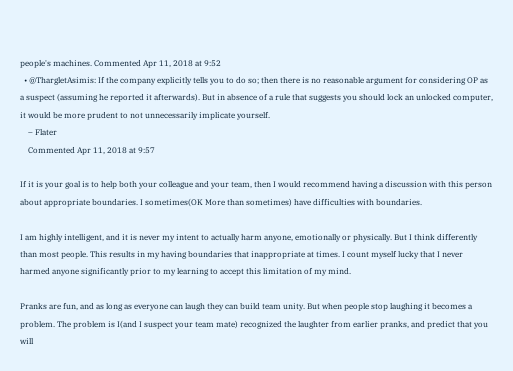people's machines. Commented Apr 11, 2018 at 9:52
  • @ThargletAsimis: If the company explicitly tells you to do so; then there is no reasonable argument for considering OP as a suspect (assuming he reported it afterwards). But in absence of a rule that suggests you should lock an unlocked computer, it would be more prudent to not unnecessarily implicate yourself.
    – Flater
    Commented Apr 11, 2018 at 9:57

If it is your goal is to help both your colleague and your team, then I would recommend having a discussion with this person about appropriate boundaries. I sometimes(OK More than sometimes) have difficulties with boundaries.

I am highly intelligent, and it is never my intent to actually harm anyone, emotionally or physically. But I think differently than most people. This results in my having boundaries that inappropriate at times. I count myself lucky that I never harmed anyone significantly prior to my learning to accept this limitation of my mind.

Pranks are fun, and as long as everyone can laugh they can build team unity. But when people stop laughing it becomes a problem. The problem is I(and I suspect your team mate) recognized the laughter from earlier pranks, and predict that you will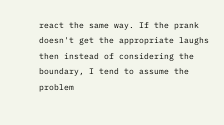react the same way. If the prank doesn't get the appropriate laughs then instead of considering the boundary, I tend to assume the problem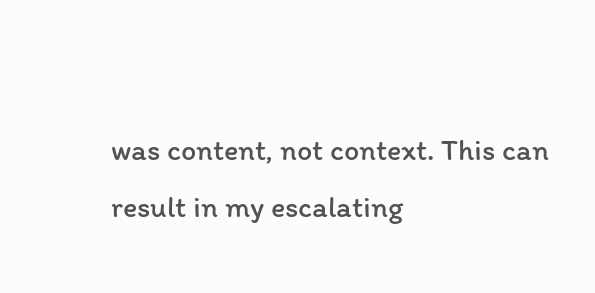was content, not context. This can result in my escalating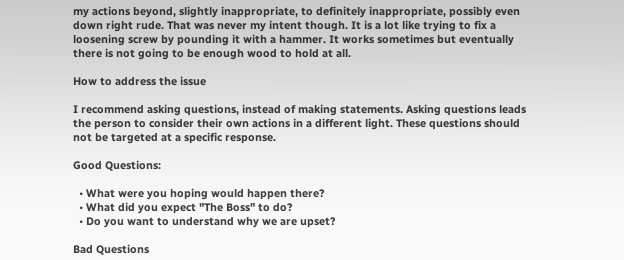my actions beyond, slightly inappropriate, to definitely inappropriate, possibly even down right rude. That was never my intent though. It is a lot like trying to fix a loosening screw by pounding it with a hammer. It works sometimes but eventually there is not going to be enough wood to hold at all.

How to address the issue

I recommend asking questions, instead of making statements. Asking questions leads the person to consider their own actions in a different light. These questions should not be targeted at a specific response.

Good Questions:

  • What were you hoping would happen there?
  • What did you expect "The Boss" to do?
  • Do you want to understand why we are upset?

Bad Questions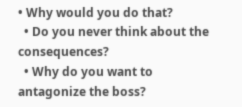• Why would you do that?
  • Do you never think about the consequences?
  • Why do you want to antagonize the boss?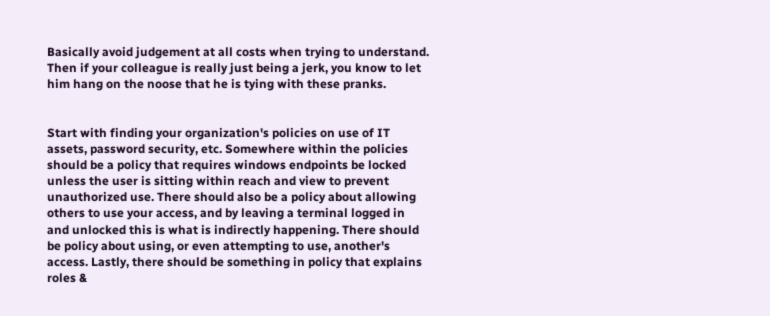Basically avoid judgement at all costs when trying to understand. Then if your colleague is really just being a jerk, you know to let him hang on the noose that he is tying with these pranks.


Start with finding your organization's policies on use of IT assets, password security, etc. Somewhere within the policies should be a policy that requires windows endpoints be locked unless the user is sitting within reach and view to prevent unauthorized use. There should also be a policy about allowing others to use your access, and by leaving a terminal logged in and unlocked this is what is indirectly happening. There should be policy about using, or even attempting to use, another's access. Lastly, there should be something in policy that explains roles &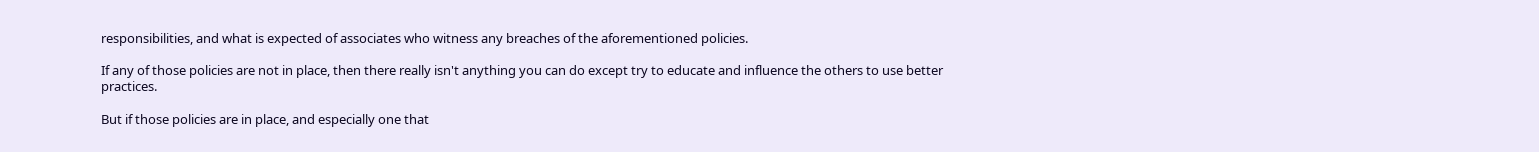responsibilities, and what is expected of associates who witness any breaches of the aforementioned policies.

If any of those policies are not in place, then there really isn't anything you can do except try to educate and influence the others to use better practices.

But if those policies are in place, and especially one that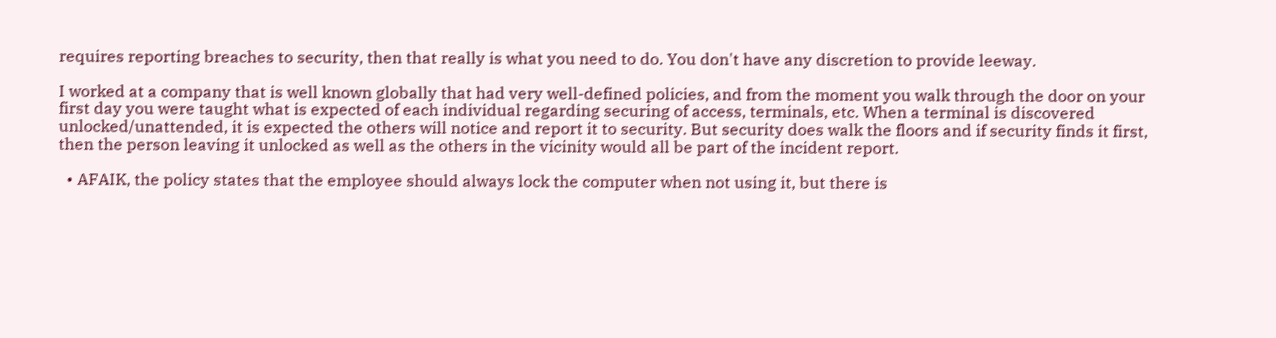requires reporting breaches to security, then that really is what you need to do. You don't have any discretion to provide leeway.

I worked at a company that is well known globally that had very well-defined policies, and from the moment you walk through the door on your first day you were taught what is expected of each individual regarding securing of access, terminals, etc. When a terminal is discovered unlocked/unattended, it is expected the others will notice and report it to security. But security does walk the floors and if security finds it first, then the person leaving it unlocked as well as the others in the vicinity would all be part of the incident report.

  • AFAIK, the policy states that the employee should always lock the computer when not using it, but there is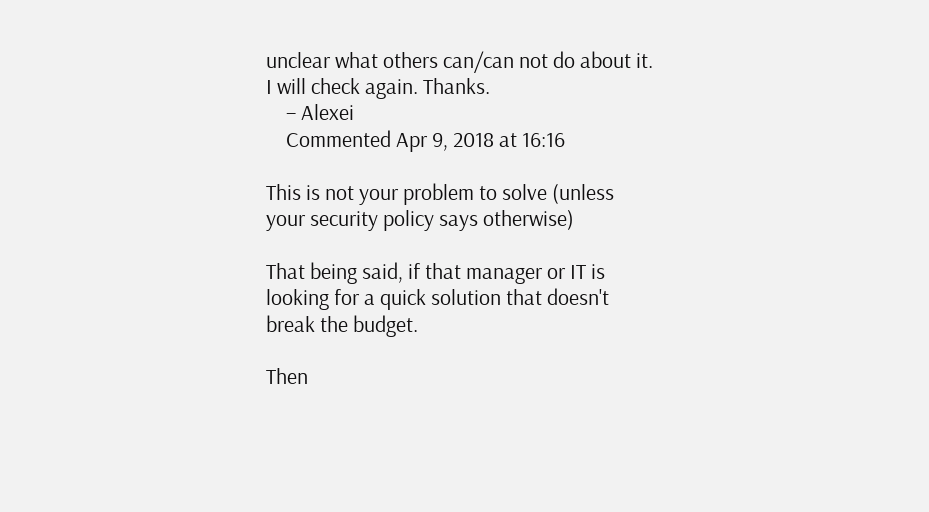unclear what others can/can not do about it. I will check again. Thanks.
    – Alexei
    Commented Apr 9, 2018 at 16:16

This is not your problem to solve (unless your security policy says otherwise)

That being said, if that manager or IT is looking for a quick solution that doesn't break the budget.

Then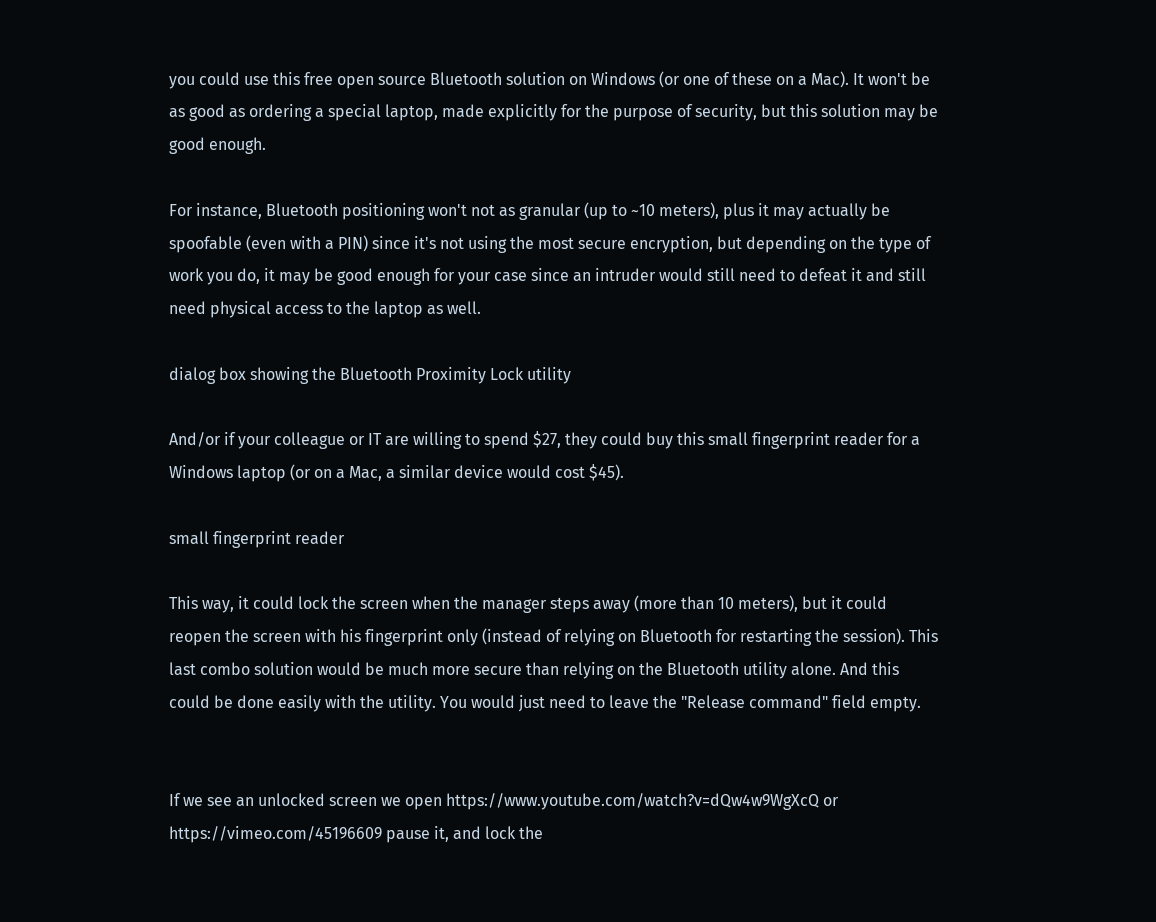you could use this free open source Bluetooth solution on Windows (or one of these on a Mac). It won't be as good as ordering a special laptop, made explicitly for the purpose of security, but this solution may be good enough.

For instance, Bluetooth positioning won't not as granular (up to ~10 meters), plus it may actually be spoofable (even with a PIN) since it's not using the most secure encryption, but depending on the type of work you do, it may be good enough for your case since an intruder would still need to defeat it and still need physical access to the laptop as well.

dialog box showing the Bluetooth Proximity Lock utility

And/or if your colleague or IT are willing to spend $27, they could buy this small fingerprint reader for a Windows laptop (or on a Mac, a similar device would cost $45).

small fingerprint reader

This way, it could lock the screen when the manager steps away (more than 10 meters), but it could reopen the screen with his fingerprint only (instead of relying on Bluetooth for restarting the session). This last combo solution would be much more secure than relying on the Bluetooth utility alone. And this could be done easily with the utility. You would just need to leave the "Release command" field empty.


If we see an unlocked screen we open https://www.youtube.com/watch?v=dQw4w9WgXcQ or https://vimeo.com/45196609 pause it, and lock the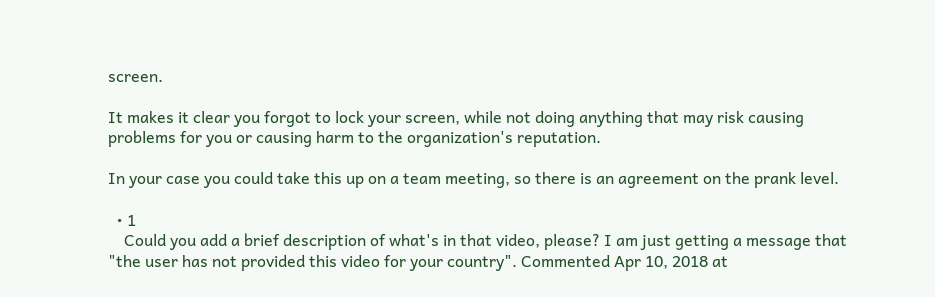screen.

It makes it clear you forgot to lock your screen, while not doing anything that may risk causing problems for you or causing harm to the organization's reputation.

In your case you could take this up on a team meeting, so there is an agreement on the prank level.

  • 1
    Could you add a brief description of what's in that video, please? I am just getting a message that "the user has not provided this video for your country". Commented Apr 10, 2018 at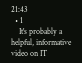21:43
  • 1
    It's probably a helpful, informative video on IT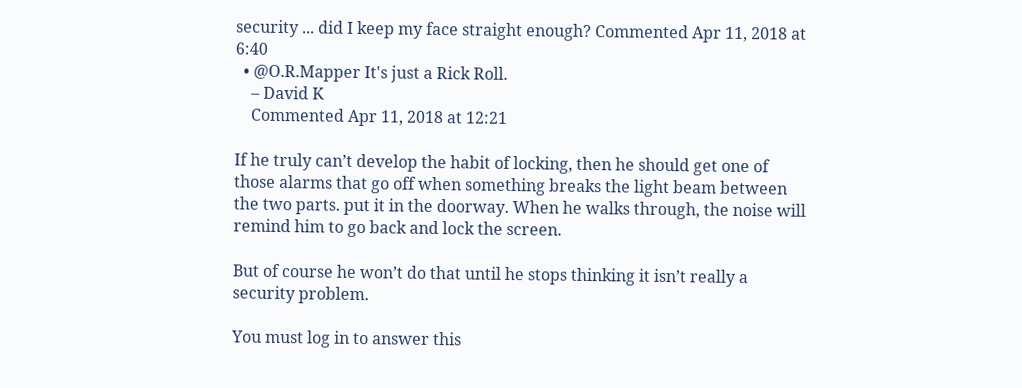security ... did I keep my face straight enough? Commented Apr 11, 2018 at 6:40
  • @O.R.Mapper It's just a Rick Roll.
    – David K
    Commented Apr 11, 2018 at 12:21

If he truly can’t develop the habit of locking, then he should get one of those alarms that go off when something breaks the light beam between the two parts. put it in the doorway. When he walks through, the noise will remind him to go back and lock the screen.

But of course he won’t do that until he stops thinking it isn’t really a security problem.

You must log in to answer this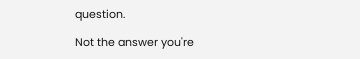question.

Not the answer you're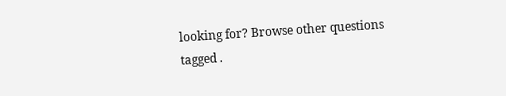looking for? Browse other questions tagged .